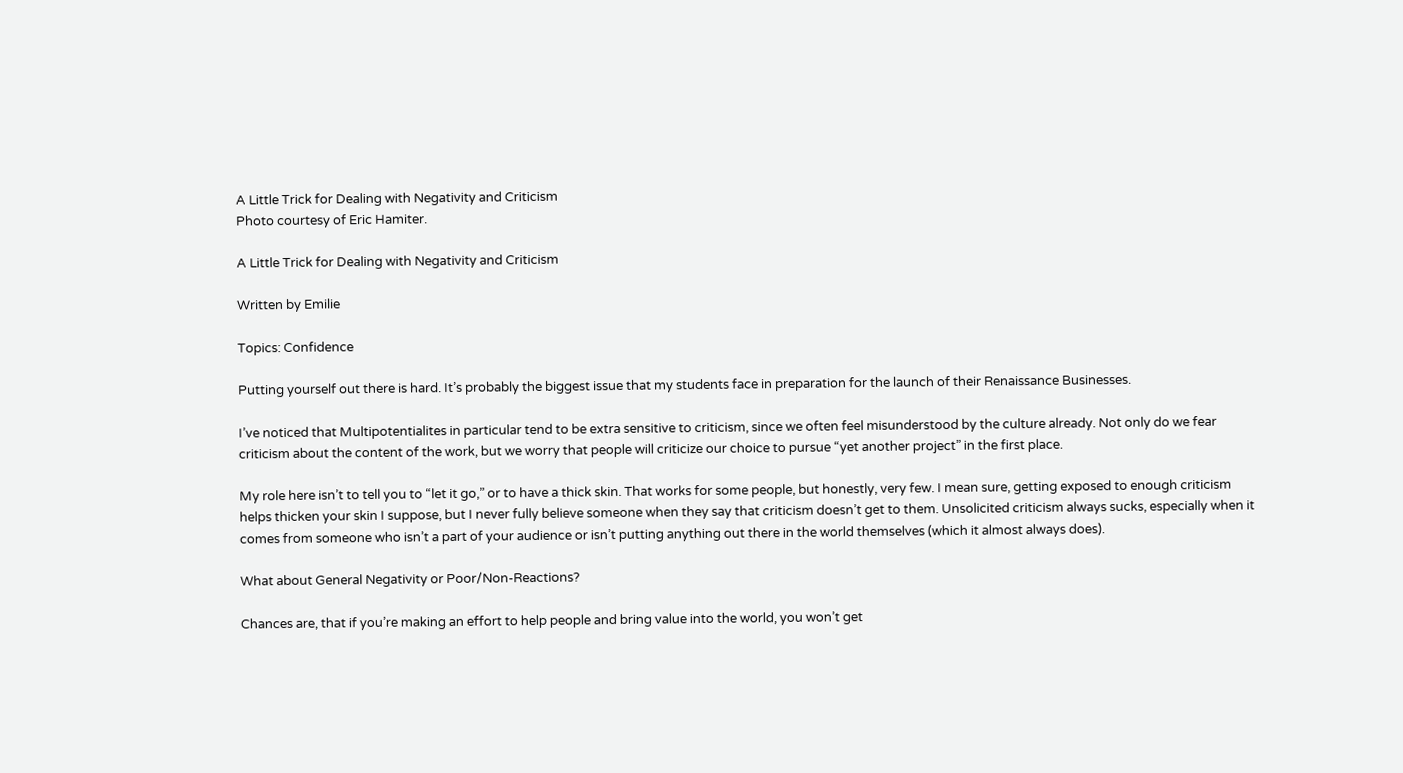A Little Trick for Dealing with Negativity and Criticism
Photo courtesy of Eric Hamiter.

A Little Trick for Dealing with Negativity and Criticism

Written by Emilie

Topics: Confidence

Putting yourself out there is hard. It’s probably the biggest issue that my students face in preparation for the launch of their Renaissance Businesses.

I’ve noticed that Multipotentialites in particular tend to be extra sensitive to criticism, since we often feel misunderstood by the culture already. Not only do we fear criticism about the content of the work, but we worry that people will criticize our choice to pursue “yet another project” in the first place.

My role here isn’t to tell you to “let it go,” or to have a thick skin. That works for some people, but honestly, very few. I mean sure, getting exposed to enough criticism helps thicken your skin I suppose, but I never fully believe someone when they say that criticism doesn’t get to them. Unsolicited criticism always sucks, especially when it comes from someone who isn’t a part of your audience or isn’t putting anything out there in the world themselves (which it almost always does).

What about General Negativity or Poor/Non-Reactions?

Chances are, that if you’re making an effort to help people and bring value into the world, you won’t get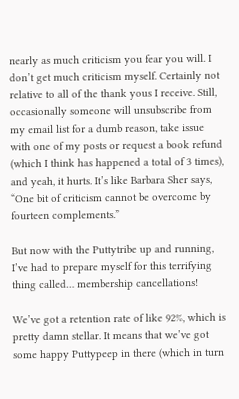nearly as much criticism you fear you will. I don’t get much criticism myself. Certainly not relative to all of the thank yous I receive. Still, occasionally someone will unsubscribe from my email list for a dumb reason, take issue with one of my posts or request a book refund (which I think has happened a total of 3 times), and yeah, it hurts. It’s like Barbara Sher says, “One bit of criticism cannot be overcome by fourteen complements.”

But now with the Puttytribe up and running, I’ve had to prepare myself for this terrifying thing called… membership cancellations!

We’ve got a retention rate of like 92%, which is pretty damn stellar. It means that we’ve got some happy Puttypeep in there (which in turn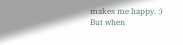makes me happy. :) But when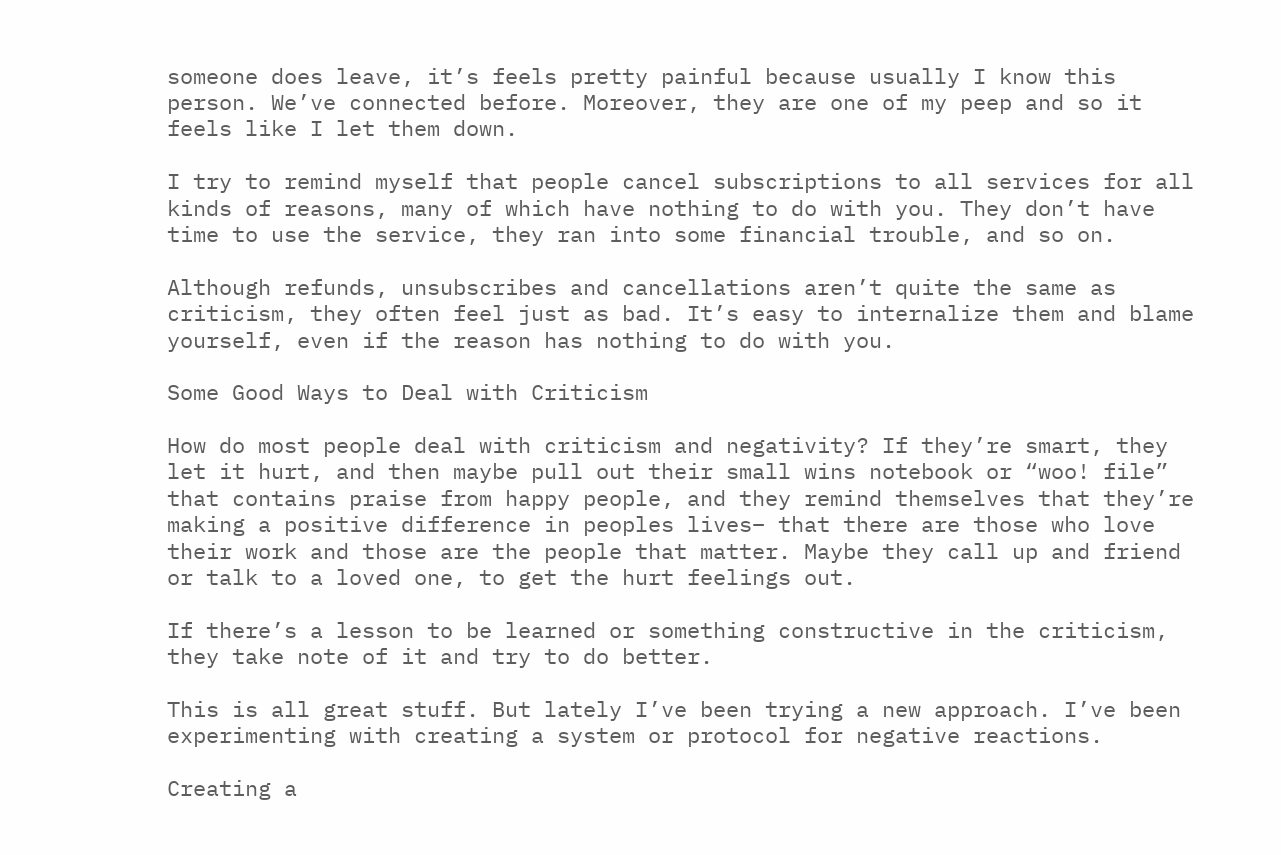someone does leave, it’s feels pretty painful because usually I know this person. We’ve connected before. Moreover, they are one of my peep and so it feels like I let them down.

I try to remind myself that people cancel subscriptions to all services for all kinds of reasons, many of which have nothing to do with you. They don’t have time to use the service, they ran into some financial trouble, and so on.

Although refunds, unsubscribes and cancellations aren’t quite the same as criticism, they often feel just as bad. It’s easy to internalize them and blame yourself, even if the reason has nothing to do with you.

Some Good Ways to Deal with Criticism

How do most people deal with criticism and negativity? If they’re smart, they let it hurt, and then maybe pull out their small wins notebook or “woo! file” that contains praise from happy people, and they remind themselves that they’re making a positive difference in peoples lives– that there are those who love their work and those are the people that matter. Maybe they call up and friend or talk to a loved one, to get the hurt feelings out.

If there’s a lesson to be learned or something constructive in the criticism, they take note of it and try to do better.

This is all great stuff. But lately I’ve been trying a new approach. I’ve been experimenting with creating a system or protocol for negative reactions.

Creating a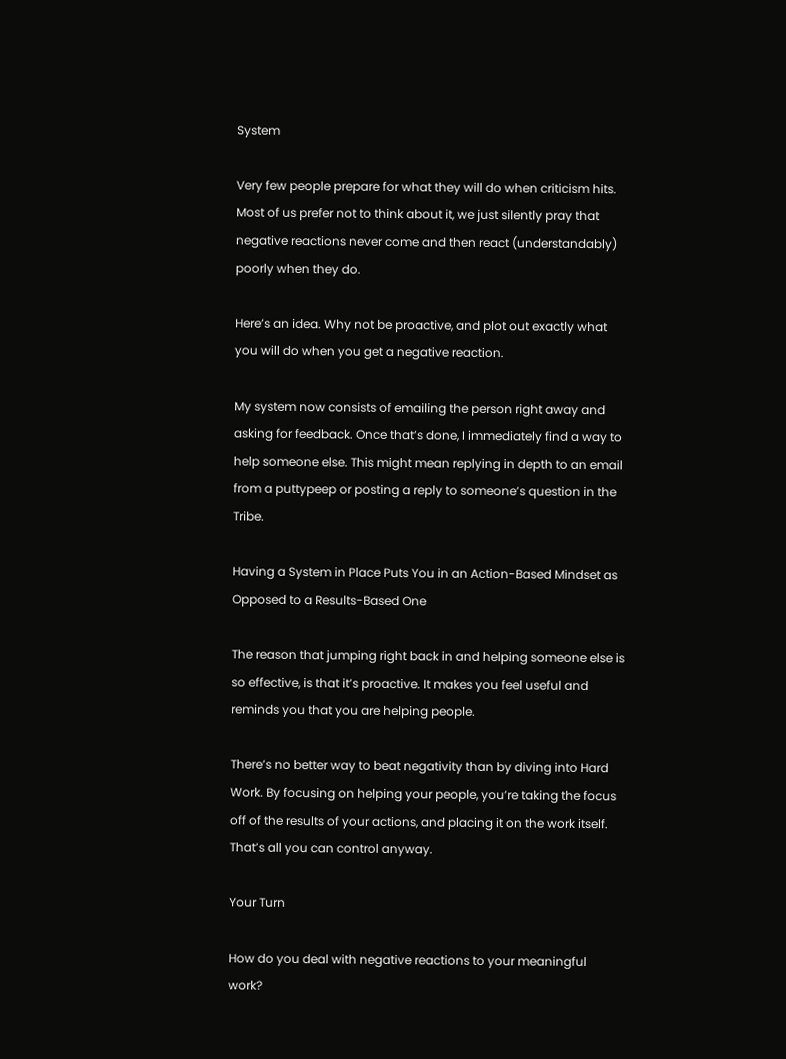System

Very few people prepare for what they will do when criticism hits. Most of us prefer not to think about it, we just silently pray that negative reactions never come and then react (understandably) poorly when they do.

Here’s an idea. Why not be proactive, and plot out exactly what you will do when you get a negative reaction.

My system now consists of emailing the person right away and asking for feedback. Once that’s done, I immediately find a way to help someone else. This might mean replying in depth to an email from a puttypeep or posting a reply to someone’s question in the Tribe.

Having a System in Place Puts You in an Action-Based Mindset as Opposed to a Results-Based One

The reason that jumping right back in and helping someone else is so effective, is that it’s proactive. It makes you feel useful and reminds you that you are helping people.

There’s no better way to beat negativity than by diving into Hard Work. By focusing on helping your people, you’re taking the focus off of the results of your actions, and placing it on the work itself. That’s all you can control anyway.

Your Turn

How do you deal with negative reactions to your meaningful work?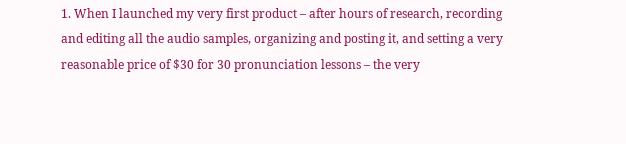1. When I launched my very first product – after hours of research, recording and editing all the audio samples, organizing and posting it, and setting a very reasonable price of $30 for 30 pronunciation lessons – the very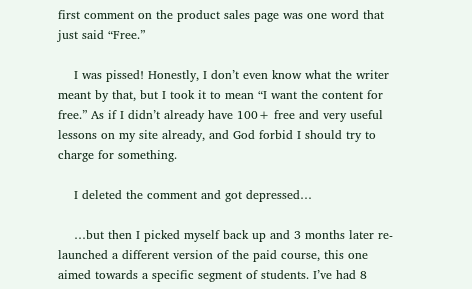first comment on the product sales page was one word that just said “Free.”

    I was pissed! Honestly, I don’t even know what the writer meant by that, but I took it to mean “I want the content for free.” As if I didn’t already have 100+ free and very useful lessons on my site already, and God forbid I should try to charge for something.

    I deleted the comment and got depressed…

    …but then I picked myself back up and 3 months later re-launched a different version of the paid course, this one aimed towards a specific segment of students. I’ve had 8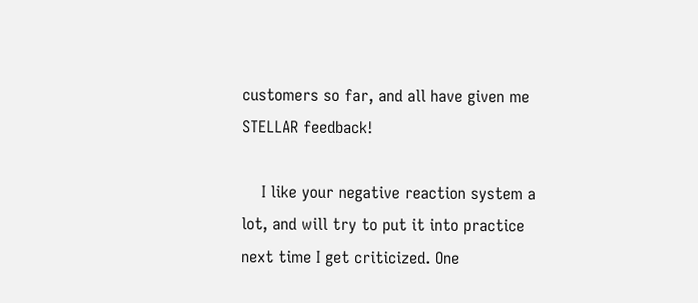customers so far, and all have given me STELLAR feedback!

    I like your negative reaction system a lot, and will try to put it into practice next time I get criticized. One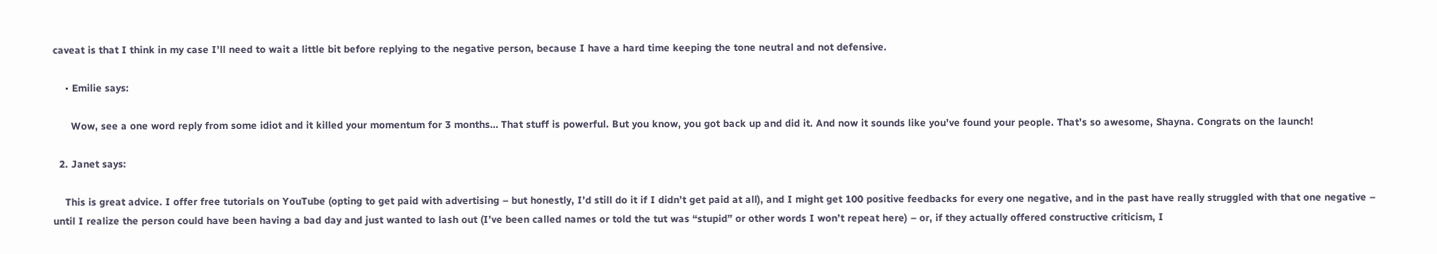caveat is that I think in my case I’ll need to wait a little bit before replying to the negative person, because I have a hard time keeping the tone neutral and not defensive.

    • Emilie says:

      Wow, see a one word reply from some idiot and it killed your momentum for 3 months… That stuff is powerful. But you know, you got back up and did it. And now it sounds like you’ve found your people. That’s so awesome, Shayna. Congrats on the launch!

  2. Janet says:

    This is great advice. I offer free tutorials on YouTube (opting to get paid with advertising – but honestly, I’d still do it if I didn’t get paid at all), and I might get 100 positive feedbacks for every one negative, and in the past have really struggled with that one negative – until I realize the person could have been having a bad day and just wanted to lash out (I’ve been called names or told the tut was “stupid” or other words I won’t repeat here) – or, if they actually offered constructive criticism, I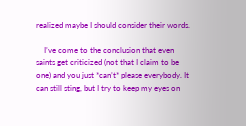realized maybe I should consider their words.

    I’ve come to the conclusion that even saints get criticized (not that I claim to be one) and you just *can’t* please everybody. It can still sting, but I try to keep my eyes on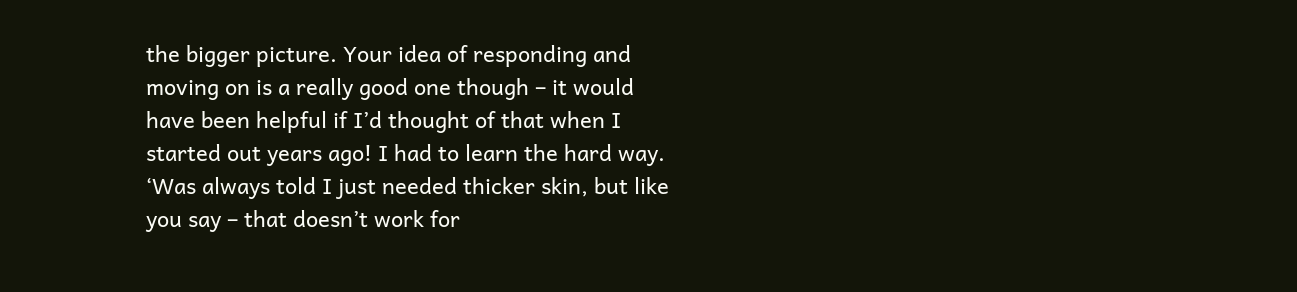the bigger picture. Your idea of responding and moving on is a really good one though – it would have been helpful if I’d thought of that when I started out years ago! I had to learn the hard way. ‘Was always told I just needed thicker skin, but like you say – that doesn’t work for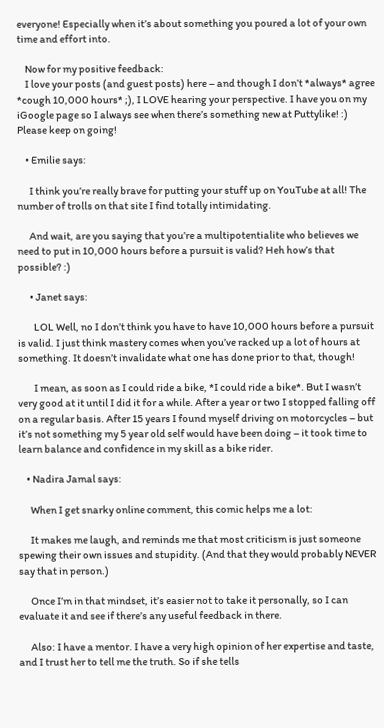everyone! Especially when it’s about something you poured a lot of your own time and effort into.

    Now for my positive feedback:
    I love your posts (and guest posts) here – and though I don’t *always* agree *cough 10,000 hours* ;), I LOVE hearing your perspective. I have you on my iGoogle page so I always see when there’s something new at Puttylike! :) Please keep on going!

    • Emilie says:

      I think you’re really brave for putting your stuff up on YouTube at all! The number of trolls on that site I find totally intimidating.

      And wait, are you saying that you’re a multipotentialite who believes we need to put in 10,000 hours before a pursuit is valid? Heh how’s that possible? :)

      • Janet says:

        LOL Well, no I don’t think you have to have 10,000 hours before a pursuit is valid. I just think mastery comes when you’ve racked up a lot of hours at something. It doesn’t invalidate what one has done prior to that, though!

        I mean, as soon as I could ride a bike, *I could ride a bike*. But I wasn’t very good at it until I did it for a while. After a year or two I stopped falling off on a regular basis. After 15 years I found myself driving on motorcycles – but it’s not something my 5 year old self would have been doing – it took time to learn balance and confidence in my skill as a bike rider.

    • Nadira Jamal says:

      When I get snarky online comment, this comic helps me a lot:

      It makes me laugh, and reminds me that most criticism is just someone spewing their own issues and stupidity. (And that they would probably NEVER say that in person.)

      Once I’m in that mindset, it’s easier not to take it personally, so I can evaluate it and see if there’s any useful feedback in there.

      Also: I have a mentor. I have a very high opinion of her expertise and taste, and I trust her to tell me the truth. So if she tells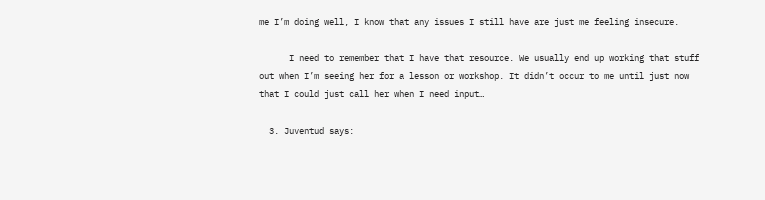me I’m doing well, I know that any issues I still have are just me feeling insecure.

      I need to remember that I have that resource. We usually end up working that stuff out when I’m seeing her for a lesson or workshop. It didn’t occur to me until just now that I could just call her when I need input…

  3. Juventud says: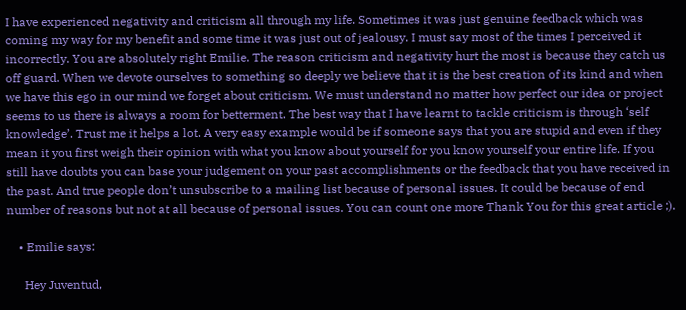I have experienced negativity and criticism all through my life. Sometimes it was just genuine feedback which was coming my way for my benefit and some time it was just out of jealousy. I must say most of the times I perceived it incorrectly. You are absolutely right Emilie. The reason criticism and negativity hurt the most is because they catch us off guard. When we devote ourselves to something so deeply we believe that it is the best creation of its kind and when we have this ego in our mind we forget about criticism. We must understand no matter how perfect our idea or project seems to us there is always a room for betterment. The best way that I have learnt to tackle criticism is through ‘self knowledge’. Trust me it helps a lot. A very easy example would be if someone says that you are stupid and even if they mean it you first weigh their opinion with what you know about yourself for you know yourself your entire life. If you still have doubts you can base your judgement on your past accomplishments or the feedback that you have received in the past. And true people don’t unsubscribe to a mailing list because of personal issues. It could be because of end number of reasons but not at all because of personal issues. You can count one more Thank You for this great article ;).

    • Emilie says:

      Hey Juventud,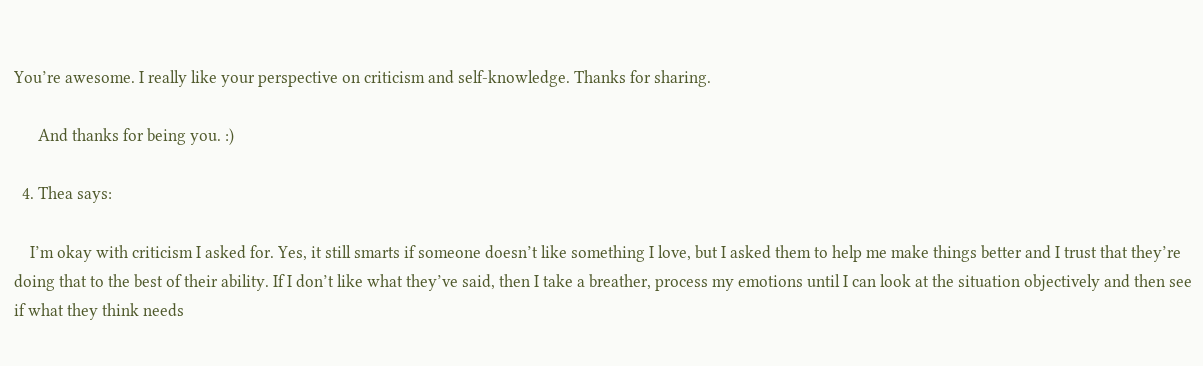You’re awesome. I really like your perspective on criticism and self-knowledge. Thanks for sharing.

      And thanks for being you. :)

  4. Thea says:

    I’m okay with criticism I asked for. Yes, it still smarts if someone doesn’t like something I love, but I asked them to help me make things better and I trust that they’re doing that to the best of their ability. If I don’t like what they’ve said, then I take a breather, process my emotions until I can look at the situation objectively and then see if what they think needs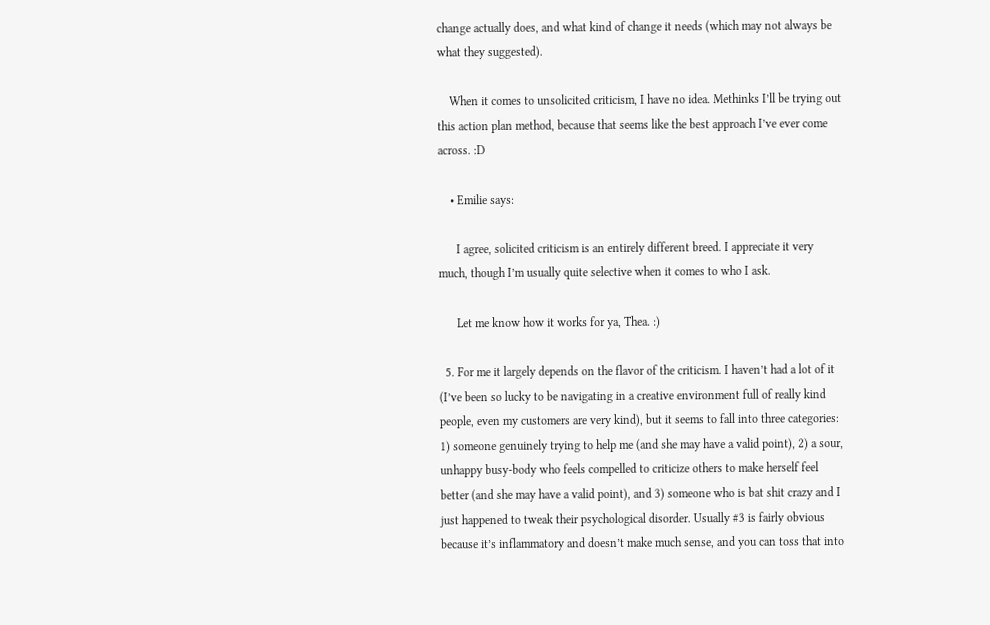change actually does, and what kind of change it needs (which may not always be what they suggested).

    When it comes to unsolicited criticism, I have no idea. Methinks I’ll be trying out this action plan method, because that seems like the best approach I’ve ever come across. :D

    • Emilie says:

      I agree, solicited criticism is an entirely different breed. I appreciate it very much, though I’m usually quite selective when it comes to who I ask.

      Let me know how it works for ya, Thea. :)

  5. For me it largely depends on the flavor of the criticism. I haven’t had a lot of it (I’ve been so lucky to be navigating in a creative environment full of really kind people, even my customers are very kind), but it seems to fall into three categories: 1) someone genuinely trying to help me (and she may have a valid point), 2) a sour, unhappy busy-body who feels compelled to criticize others to make herself feel better (and she may have a valid point), and 3) someone who is bat shit crazy and I just happened to tweak their psychological disorder. Usually #3 is fairly obvious because it’s inflammatory and doesn’t make much sense, and you can toss that into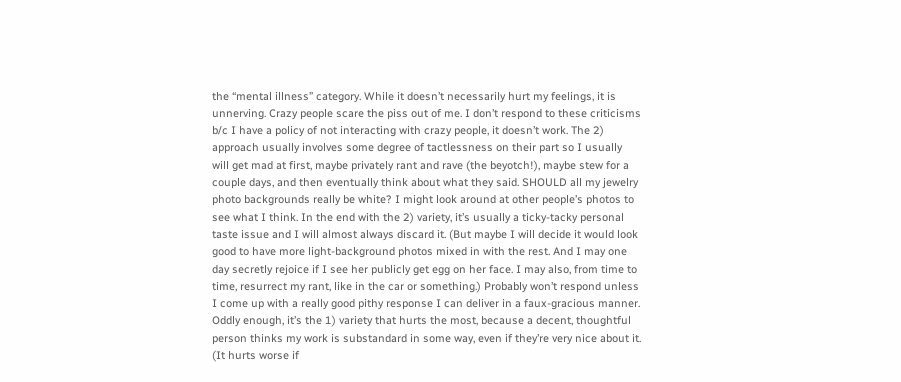the “mental illness” category. While it doesn’t necessarily hurt my feelings, it is unnerving. Crazy people scare the piss out of me. I don’t respond to these criticisms b/c I have a policy of not interacting with crazy people, it doesn’t work. The 2) approach usually involves some degree of tactlessness on their part so I usually will get mad at first, maybe privately rant and rave (the beyotch!), maybe stew for a couple days, and then eventually think about what they said. SHOULD all my jewelry photo backgrounds really be white? I might look around at other people’s photos to see what I think. In the end with the 2) variety, it’s usually a ticky-tacky personal taste issue and I will almost always discard it. (But maybe I will decide it would look good to have more light-background photos mixed in with the rest. And I may one day secretly rejoice if I see her publicly get egg on her face. I may also, from time to time, resurrect my rant, like in the car or something.) Probably won’t respond unless I come up with a really good pithy response I can deliver in a faux-gracious manner. Oddly enough, it’s the 1) variety that hurts the most, because a decent, thoughtful person thinks my work is substandard in some way, even if they’re very nice about it. (It hurts worse if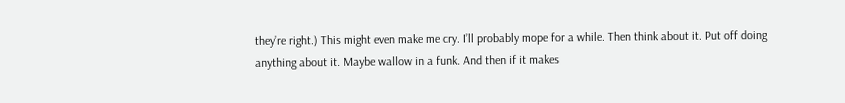they’re right.) This might even make me cry. I’ll probably mope for a while. Then think about it. Put off doing anything about it. Maybe wallow in a funk. And then if it makes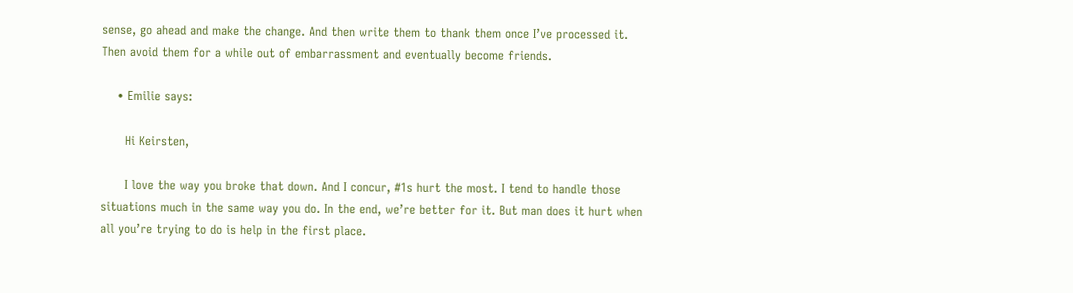sense, go ahead and make the change. And then write them to thank them once I’ve processed it. Then avoid them for a while out of embarrassment and eventually become friends.

    • Emilie says:

      Hi Keirsten,

      I love the way you broke that down. And I concur, #1s hurt the most. I tend to handle those situations much in the same way you do. In the end, we’re better for it. But man does it hurt when all you’re trying to do is help in the first place.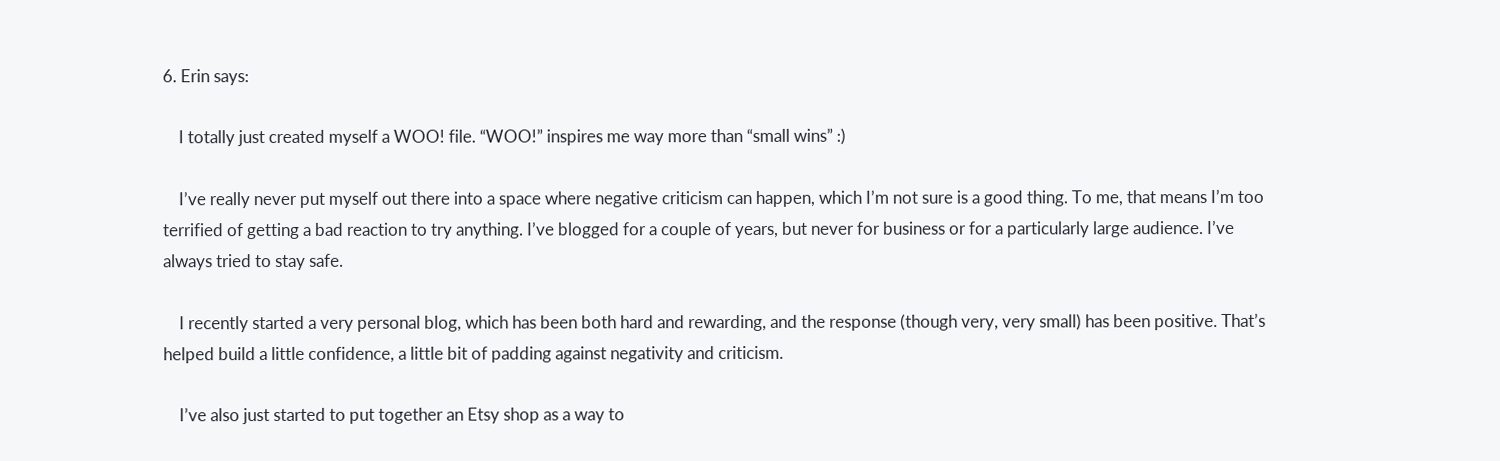6. Erin says:

    I totally just created myself a WOO! file. “WOO!” inspires me way more than “small wins” :)

    I’ve really never put myself out there into a space where negative criticism can happen, which I’m not sure is a good thing. To me, that means I’m too terrified of getting a bad reaction to try anything. I’ve blogged for a couple of years, but never for business or for a particularly large audience. I’ve always tried to stay safe.

    I recently started a very personal blog, which has been both hard and rewarding, and the response (though very, very small) has been positive. That’s helped build a little confidence, a little bit of padding against negativity and criticism.

    I’ve also just started to put together an Etsy shop as a way to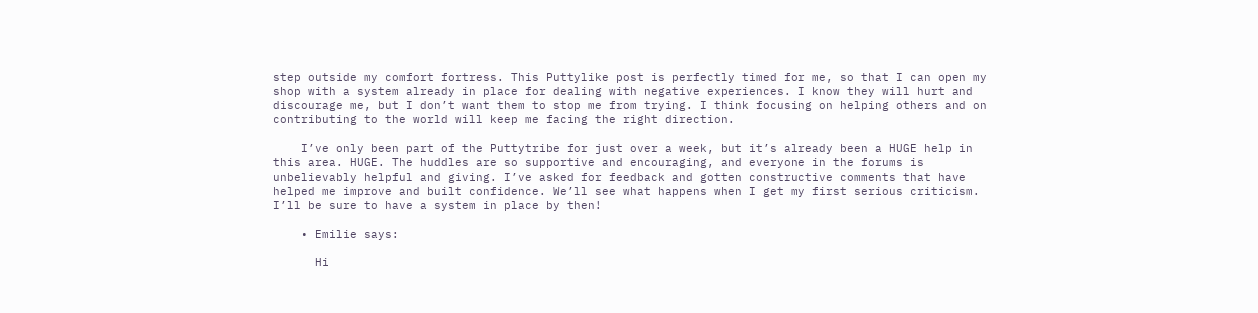step outside my comfort fortress. This Puttylike post is perfectly timed for me, so that I can open my shop with a system already in place for dealing with negative experiences. I know they will hurt and discourage me, but I don’t want them to stop me from trying. I think focusing on helping others and on contributing to the world will keep me facing the right direction.

    I’ve only been part of the Puttytribe for just over a week, but it’s already been a HUGE help in this area. HUGE. The huddles are so supportive and encouraging, and everyone in the forums is unbelievably helpful and giving. I’ve asked for feedback and gotten constructive comments that have helped me improve and built confidence. We’ll see what happens when I get my first serious criticism. I’ll be sure to have a system in place by then!

    • Emilie says:

      Hi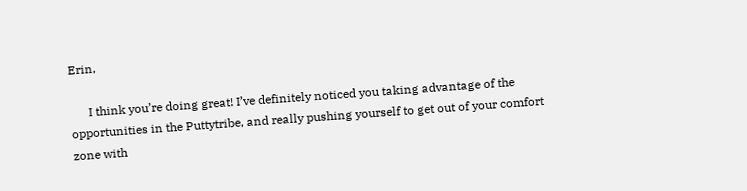Erin,

      I think you’re doing great! I’ve definitely noticed you taking advantage of the opportunities in the Puttytribe, and really pushing yourself to get out of your comfort zone with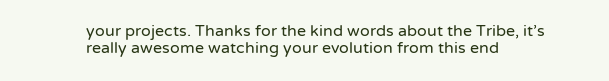your projects. Thanks for the kind words about the Tribe, it’s really awesome watching your evolution from this end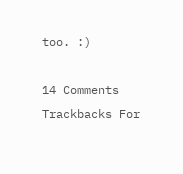too. :)

14 Comments Trackbacks For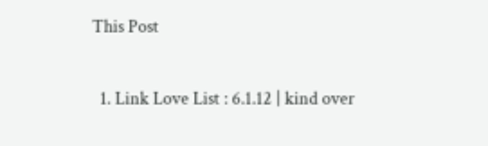This Post

  1. Link Love List : 6.1.12 | kind over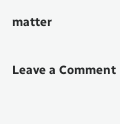matter

Leave a Comment